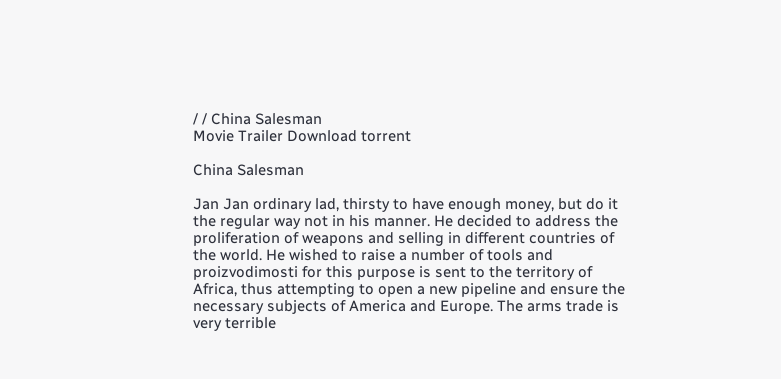/ / China Salesman
Movie Trailer Download torrent

China Salesman

Jan Jan ordinary lad, thirsty to have enough money, but do it the regular way not in his manner. He decided to address the proliferation of weapons and selling in different countries of the world. He wished to raise a number of tools and proizvodimosti for this purpose is sent to the territory of Africa, thus attempting to open a new pipeline and ensure the necessary subjects of America and Europe. The arms trade is very terrible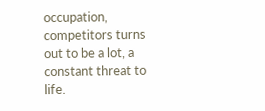occupation, competitors turns out to be a lot, a constant threat to life.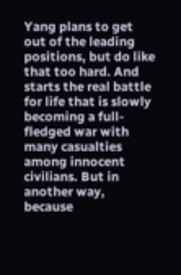Yang plans to get out of the leading positions, but do like that too hard. And starts the real battle for life that is slowly becoming a full-fledged war with many casualties among innocent civilians. But in another way, because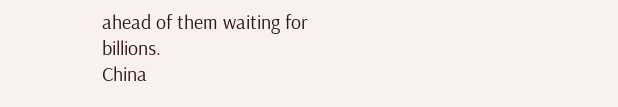ahead of them waiting for billions.
China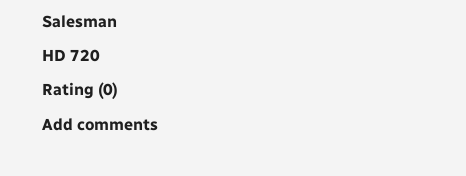Salesman
HD 720
Rating (0)
Add comments